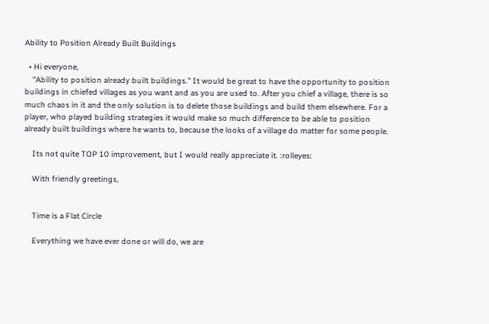Ability to Position Already Built Buildings

  • Hi everyone,
    "Ability to position already built buildings." It would be great to have the opportunity to position buildings in chiefed villages as you want and as you are used to. After you chief a village, there is so much chaos in it and the only solution is to delete those buildings and build them elsewhere. For a player, who played building strategies it would make so much difference to be able to position already built buildings where he wants to, because the looks of a village do matter for some people.

    Its not quite TOP 10 improvement, but I would really appreciate it. :rolleyes:

    With friendly greetings,


    Time is a Flat Circle

    Everything we have ever done or will do, we are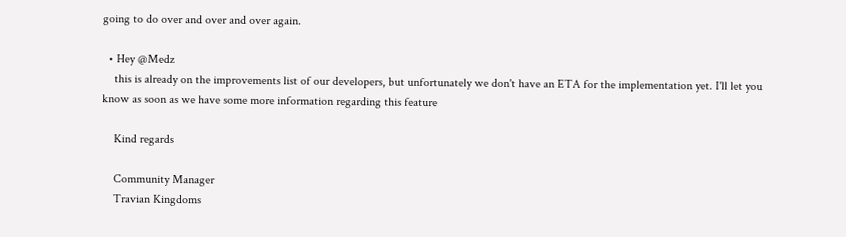going to do over and over and over again.

  • Hey @Medz
    this is already on the improvements list of our developers, but unfortunately we don't have an ETA for the implementation yet. I'll let you know as soon as we have some more information regarding this feature

    Kind regards

    Community Manager
    Travian Kingdoms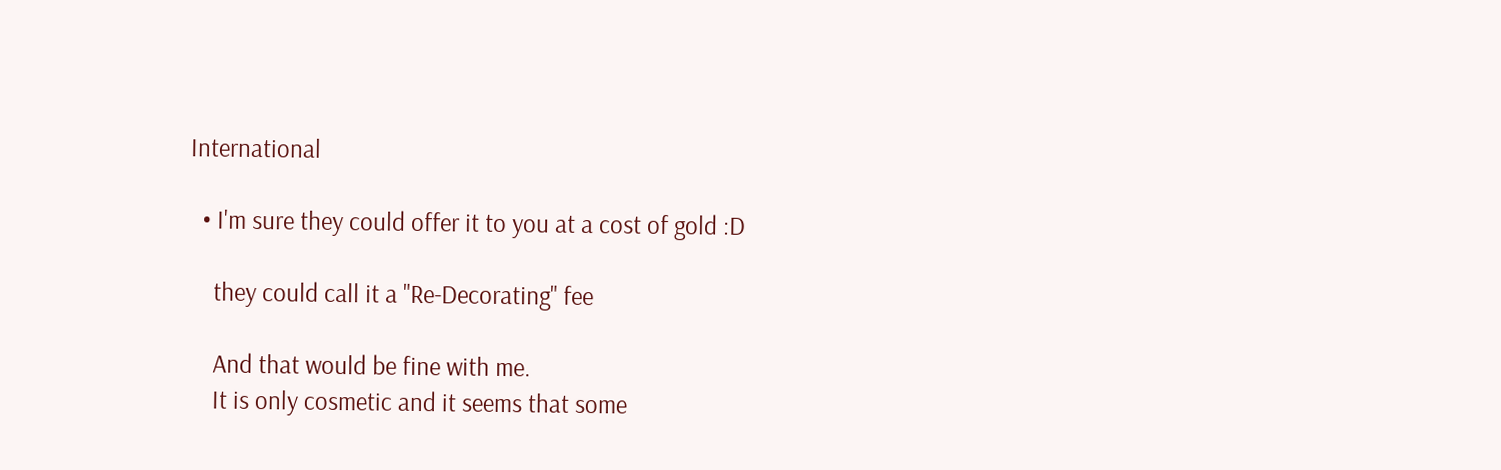International

  • I'm sure they could offer it to you at a cost of gold :D

    they could call it a "Re-Decorating" fee

    And that would be fine with me.
    It is only cosmetic and it seems that some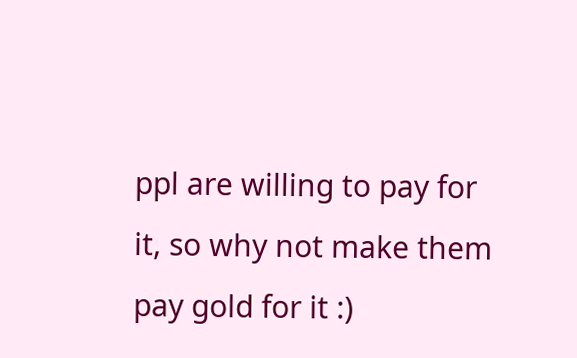ppl are willing to pay for it, so why not make them pay gold for it :)